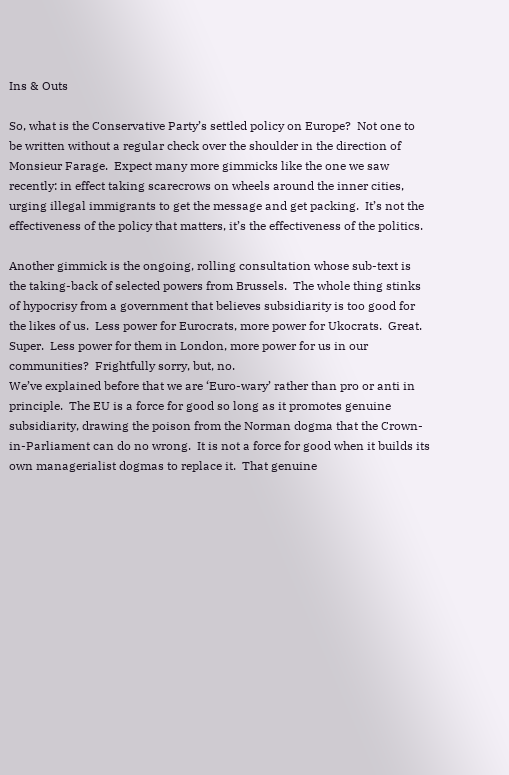Ins & Outs

So, what is the Conservative Party’s settled policy on Europe?  Not one to be written without a regular check over the shoulder in the direction of Monsieur Farage.  Expect many more gimmicks like the one we saw recently: in effect taking scarecrows on wheels around the inner cities, urging illegal immigrants to get the message and get packing.  It’s not the effectiveness of the policy that matters, it’s the effectiveness of the politics.

Another gimmick is the ongoing, rolling consultation whose sub-text is the taking-back of selected powers from Brussels.  The whole thing stinks of hypocrisy from a government that believes subsidiarity is too good for the likes of us.  Less power for Eurocrats, more power for Ukocrats.  Great.  Super.  Less power for them in London, more power for us in our communities?  Frightfully sorry, but, no.
We’ve explained before that we are ‘Euro-wary’ rather than pro or anti in principle.  The EU is a force for good so long as it promotes genuine subsidiarity, drawing the poison from the Norman dogma that the Crown-in-Parliament can do no wrong.  It is not a force for good when it builds its own managerialist dogmas to replace it.  That genuine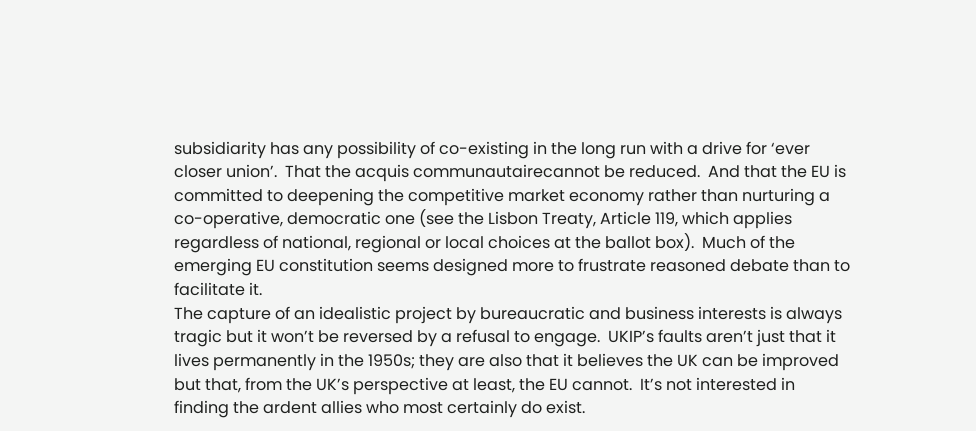subsidiarity has any possibility of co-existing in the long run with a drive for ‘ever closer union’.  That the acquis communautairecannot be reduced.  And that the EU is committed to deepening the competitive market economy rather than nurturing a co-operative, democratic one (see the Lisbon Treaty, Article 119, which applies regardless of national, regional or local choices at the ballot box).  Much of the emerging EU constitution seems designed more to frustrate reasoned debate than to facilitate it.
The capture of an idealistic project by bureaucratic and business interests is always tragic but it won’t be reversed by a refusal to engage.  UKIP’s faults aren’t just that it lives permanently in the 1950s; they are also that it believes the UK can be improved but that, from the UK’s perspective at least, the EU cannot.  It’s not interested in finding the ardent allies who most certainly do exist.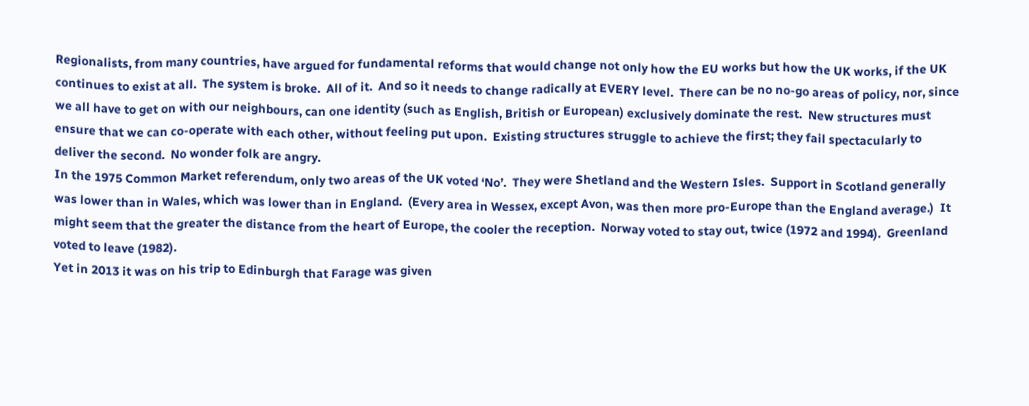Regionalists, from many countries, have argued for fundamental reforms that would change not only how the EU works but how the UK works, if the UK continues to exist at all.  The system is broke.  All of it.  And so it needs to change radically at EVERY level.  There can be no no-go areas of policy, nor, since we all have to get on with our neighbours, can one identity (such as English, British or European) exclusively dominate the rest.  New structures must ensure that we can co-operate with each other, without feeling put upon.  Existing structures struggle to achieve the first; they fail spectacularly to deliver the second.  No wonder folk are angry.
In the 1975 Common Market referendum, only two areas of the UK voted ‘No’.  They were Shetland and the Western Isles.  Support in Scotland generally was lower than in Wales, which was lower than in England.  (Every area in Wessex, except Avon, was then more pro-Europe than the England average.)  It might seem that the greater the distance from the heart of Europe, the cooler the reception.  Norway voted to stay out, twice (1972 and 1994).  Greenland voted to leave (1982).
Yet in 2013 it was on his trip to Edinburgh that Farage was given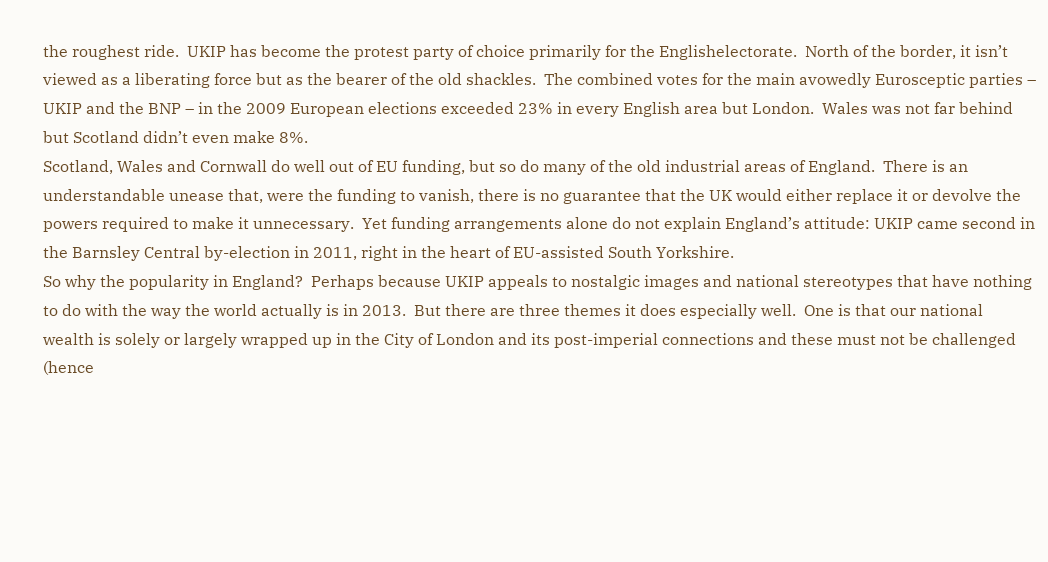the roughest ride.  UKIP has become the protest party of choice primarily for the Englishelectorate.  North of the border, it isn’t viewed as a liberating force but as the bearer of the old shackles.  The combined votes for the main avowedly Eurosceptic parties – UKIP and the BNP – in the 2009 European elections exceeded 23% in every English area but London.  Wales was not far behind but Scotland didn’t even make 8%.
Scotland, Wales and Cornwall do well out of EU funding, but so do many of the old industrial areas of England.  There is an understandable unease that, were the funding to vanish, there is no guarantee that the UK would either replace it or devolve the powers required to make it unnecessary.  Yet funding arrangements alone do not explain England’s attitude: UKIP came second in the Barnsley Central by-election in 2011, right in the heart of EU-assisted South Yorkshire.
So why the popularity in England?  Perhaps because UKIP appeals to nostalgic images and national stereotypes that have nothing to do with the way the world actually is in 2013.  But there are three themes it does especially well.  One is that our national wealth is solely or largely wrapped up in the City of London and its post-imperial connections and these must not be challenged (hence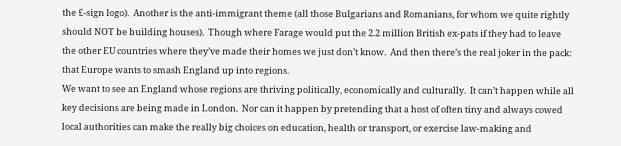the £-sign logo).  Another is the anti-immigrant theme (all those Bulgarians and Romanians, for whom we quite rightly should NOT be building houses).  Though where Farage would put the 2.2 million British ex-pats if they had to leave the other EU countries where they’ve made their homes we just don’t know.  And then there’s the real joker in the pack: that Europe wants to smash England up into regions.
We want to see an England whose regions are thriving politically, economically and culturally.  It can’t happen while all key decisions are being made in London.  Nor can it happen by pretending that a host of often tiny and always cowed local authorities can make the really big choices on education, health or transport, or exercise law-making and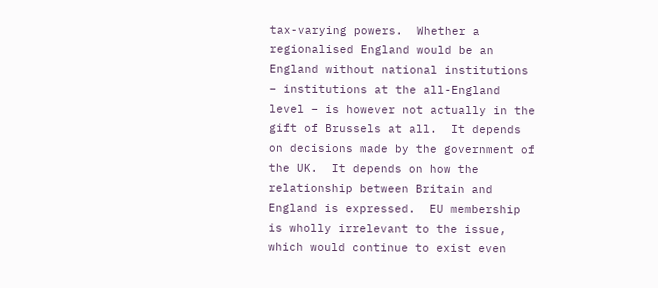tax-varying powers.  Whether a regionalised England would be an England without national institutions – institutions at the all-England level – is however not actually in the gift of Brussels at all.  It depends on decisions made by the government of the UK.  It depends on how the relationship between Britain and England is expressed.  EU membership is wholly irrelevant to the issue, which would continue to exist even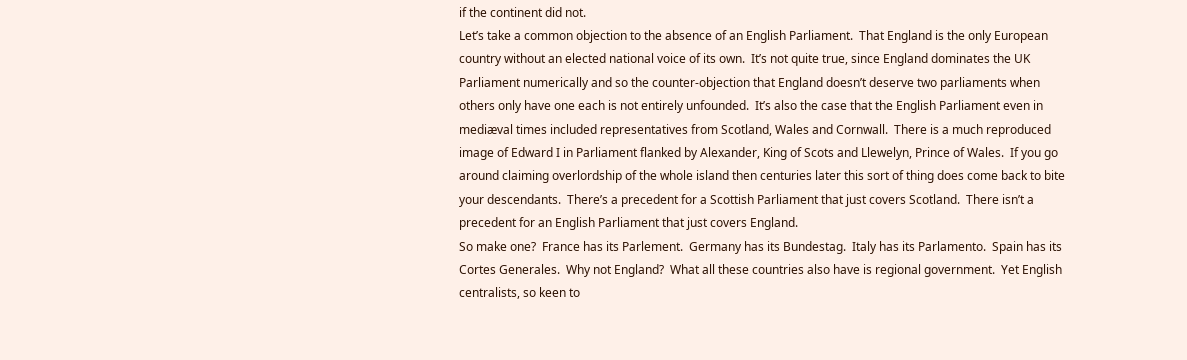if the continent did not.
Let’s take a common objection to the absence of an English Parliament.  That England is the only European country without an elected national voice of its own.  It’s not quite true, since England dominates the UK Parliament numerically and so the counter-objection that England doesn’t deserve two parliaments when others only have one each is not entirely unfounded.  It’s also the case that the English Parliament even in mediæval times included representatives from Scotland, Wales and Cornwall.  There is a much reproduced image of Edward I in Parliament flanked by Alexander, King of Scots and Llewelyn, Prince of Wales.  If you go around claiming overlordship of the whole island then centuries later this sort of thing does come back to bite your descendants.  There’s a precedent for a Scottish Parliament that just covers Scotland.  There isn’t a precedent for an English Parliament that just covers England.
So make one?  France has its Parlement.  Germany has its Bundestag.  Italy has its Parlamento.  Spain has its Cortes Generales.  Why not England?  What all these countries also have is regional government.  Yet English centralists, so keen to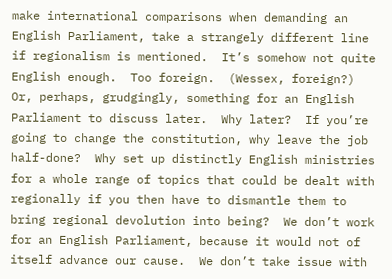make international comparisons when demanding an English Parliament, take a strangely different line if regionalism is mentioned.  It’s somehow not quite English enough.  Too foreign.  (Wessex, foreign?)  Or, perhaps, grudgingly, something for an English Parliament to discuss later.  Why later?  If you’re going to change the constitution, why leave the job half-done?  Why set up distinctly English ministries for a whole range of topics that could be dealt with regionally if you then have to dismantle them to bring regional devolution into being?  We don’t work for an English Parliament, because it would not of itself advance our cause.  We don’t take issue with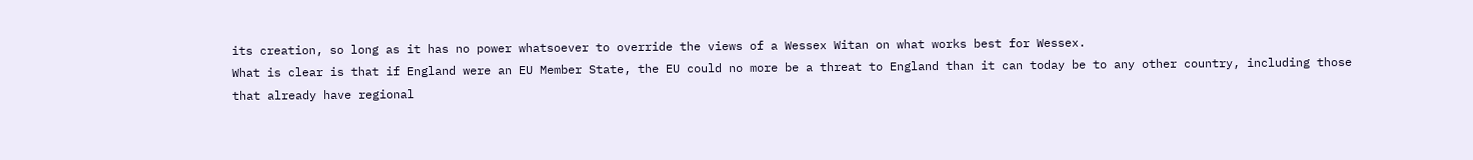its creation, so long as it has no power whatsoever to override the views of a Wessex Witan on what works best for Wessex.
What is clear is that if England were an EU Member State, the EU could no more be a threat to England than it can today be to any other country, including those that already have regional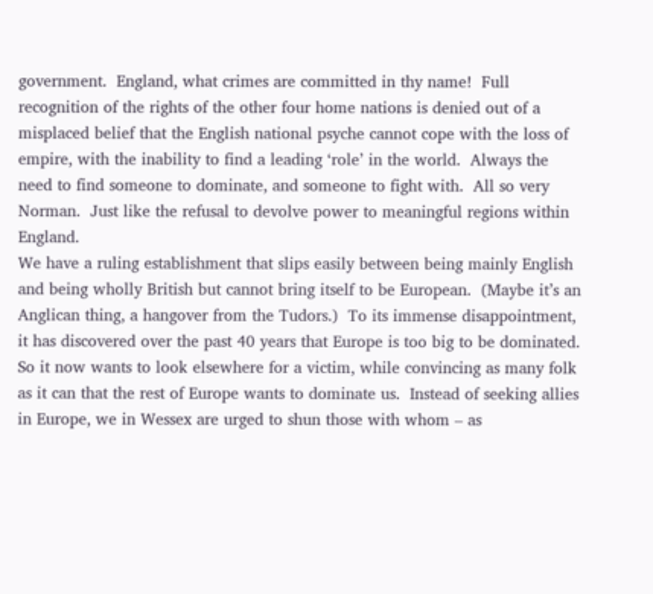government.  England, what crimes are committed in thy name!  Full recognition of the rights of the other four home nations is denied out of a misplaced belief that the English national psyche cannot cope with the loss of empire, with the inability to find a leading ‘role’ in the world.  Always the need to find someone to dominate, and someone to fight with.  All so very Norman.  Just like the refusal to devolve power to meaningful regions within England.
We have a ruling establishment that slips easily between being mainly English and being wholly British but cannot bring itself to be European.  (Maybe it’s an Anglican thing, a hangover from the Tudors.)  To its immense disappointment, it has discovered over the past 40 years that Europe is too big to be dominated.  So it now wants to look elsewhere for a victim, while convincing as many folk as it can that the rest of Europe wants to dominate us.  Instead of seeking allies in Europe, we in Wessex are urged to shun those with whom – as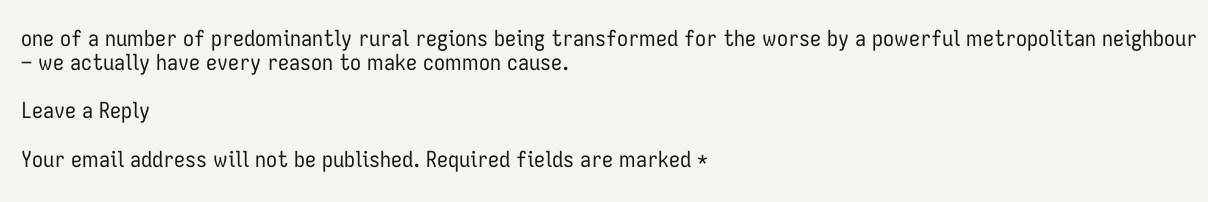one of a number of predominantly rural regions being transformed for the worse by a powerful metropolitan neighbour – we actually have every reason to make common cause.

Leave a Reply

Your email address will not be published. Required fields are marked *